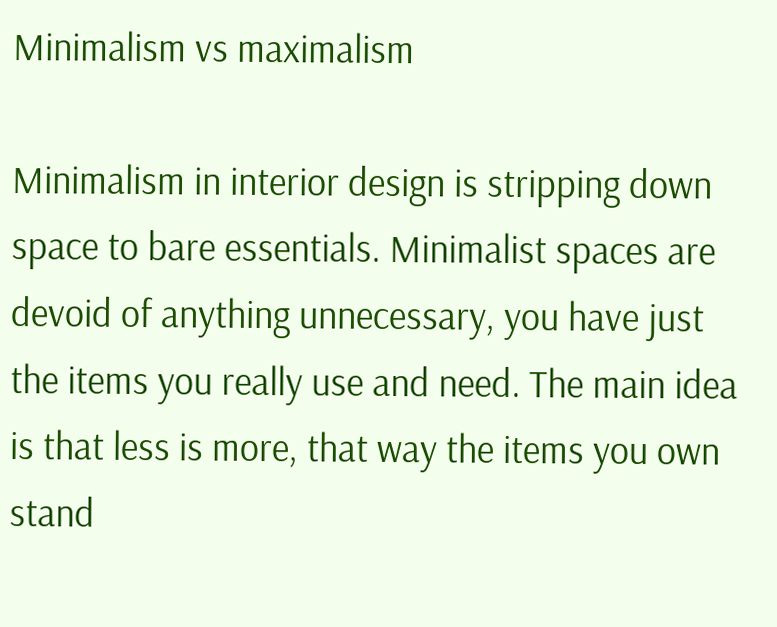Minimalism vs maximalism

Minimalism in interior design is stripping down space to bare essentials. Minimalist spaces are devoid of anything unnecessary, you have just the items you really use and need. The main idea is that less is more, that way the items you own stand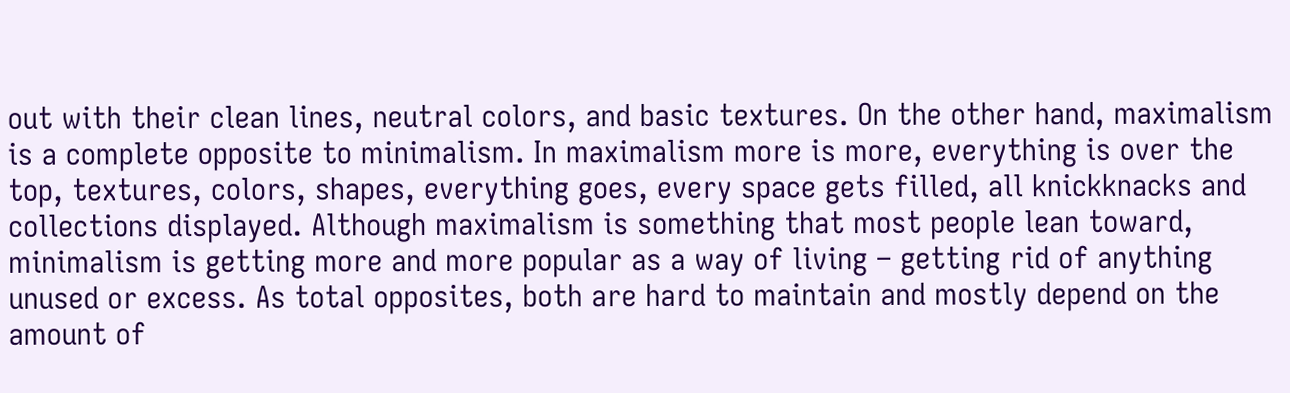out with their clean lines, neutral colors, and basic textures. On the other hand, maximalism is a complete opposite to minimalism. In maximalism more is more, everything is over the top, textures, colors, shapes, everything goes, every space gets filled, all knickknacks and collections displayed. Although maximalism is something that most people lean toward, minimalism is getting more and more popular as a way of living – getting rid of anything unused or excess. As total opposites, both are hard to maintain and mostly depend on the amount of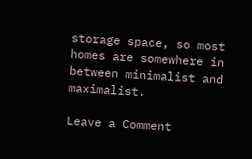storage space, so most homes are somewhere in between minimalist and maximalist.

Leave a Comment